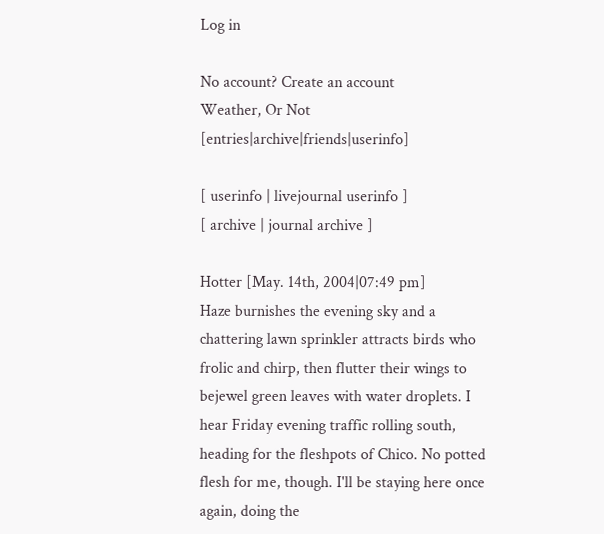Log in

No account? Create an account
Weather, Or Not [entries|archive|friends|userinfo]

[ userinfo | livejournal userinfo ]
[ archive | journal archive ]

Hotter [May. 14th, 2004|07:49 pm]
Haze burnishes the evening sky and a chattering lawn sprinkler attracts birds who frolic and chirp, then flutter their wings to bejewel green leaves with water droplets. I hear Friday evening traffic rolling south, heading for the fleshpots of Chico. No potted flesh for me, though. I'll be staying here once again, doing the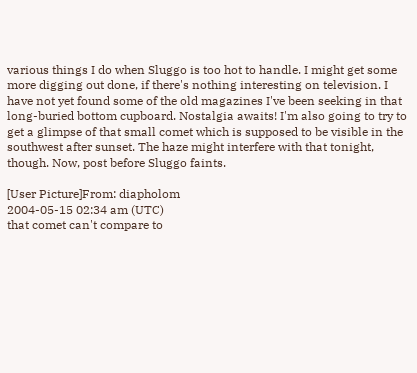various things I do when Sluggo is too hot to handle. I might get some more digging out done, if there's nothing interesting on television. I have not yet found some of the old magazines I've been seeking in that long-buried bottom cupboard. Nostalgia awaits! I'm also going to try to get a glimpse of that small comet which is supposed to be visible in the southwest after sunset. The haze might interfere with that tonight, though. Now, post before Sluggo faints.

[User Picture]From: diapholom
2004-05-15 02:34 am (UTC)
that comet can't compare to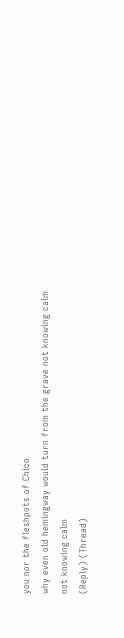you nor the fleshpots of Chico
why even old hemingway would turn from the grave not knowing calm
not knowing calm
(Reply) (Thread)